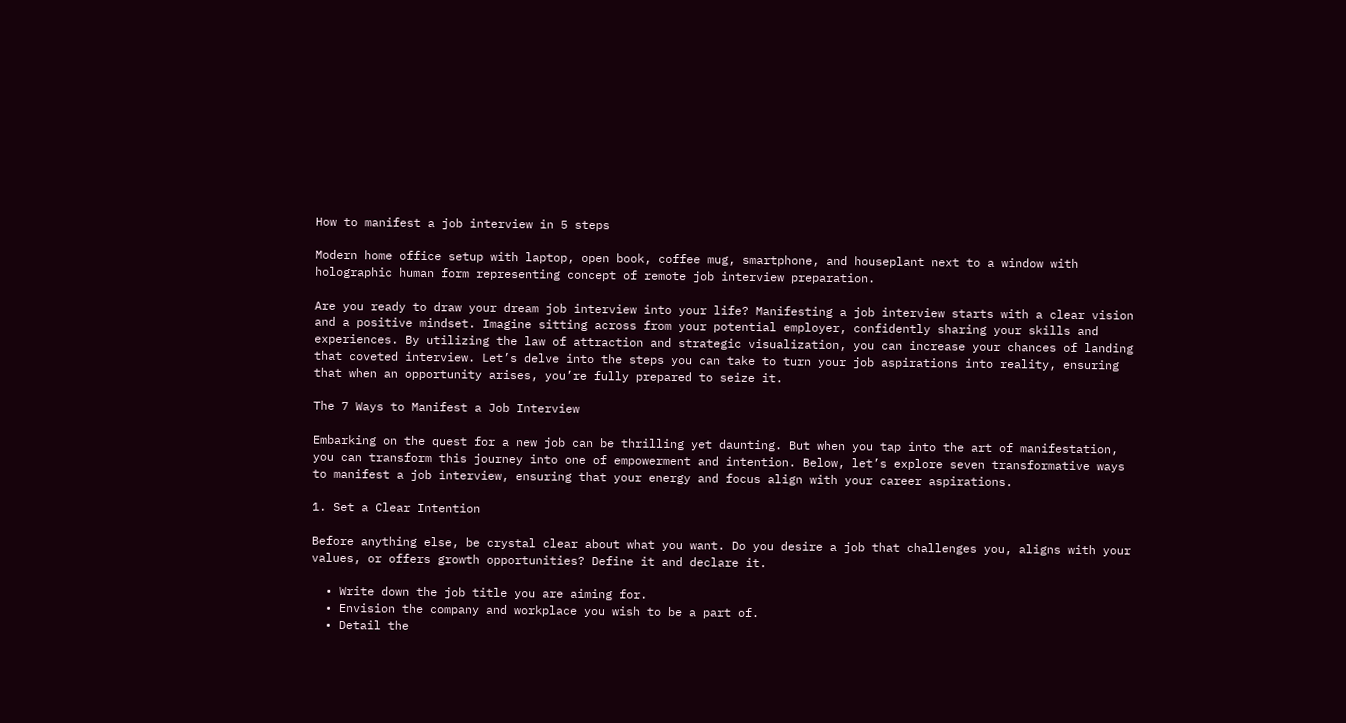How to manifest a job interview in 5 steps

Modern home office setup with laptop, open book, coffee mug, smartphone, and houseplant next to a window with holographic human form representing concept of remote job interview preparation.

Are you ready to draw your dream job interview into your life? Manifesting a job interview starts with a clear vision and a positive mindset. Imagine sitting across from your potential employer, confidently sharing your skills and experiences. By utilizing the law of attraction and strategic visualization, you can increase your chances of landing that coveted interview. Let’s delve into the steps you can take to turn your job aspirations into reality, ensuring that when an opportunity arises, you’re fully prepared to seize it.

The 7 Ways to Manifest a Job Interview

Embarking on the quest for a new job can be thrilling yet daunting. But when you tap into the art of manifestation, you can transform this journey into one of empowerment and intention. Below, let’s explore seven transformative ways to manifest a job interview, ensuring that your energy and focus align with your career aspirations.

1. Set a Clear Intention

Before anything else, be crystal clear about what you want. Do you desire a job that challenges you, aligns with your values, or offers growth opportunities? Define it and declare it.

  • Write down the job title you are aiming for.
  • Envision the company and workplace you wish to be a part of.
  • Detail the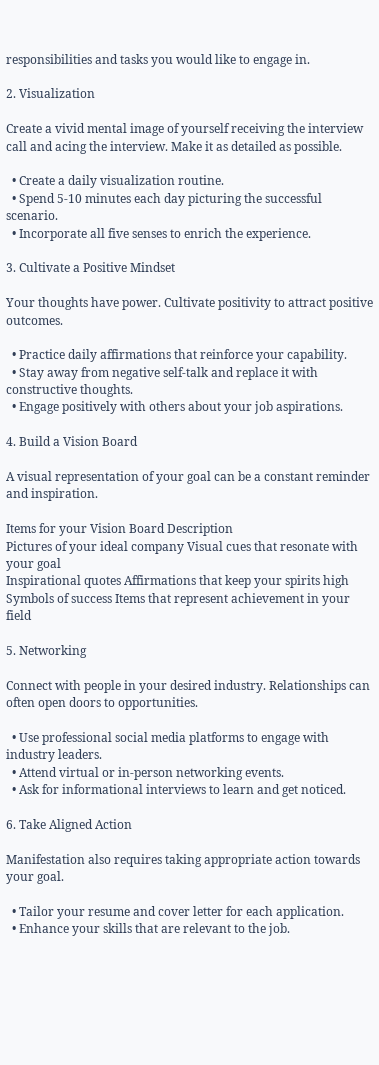responsibilities and tasks you would like to engage in.

2. Visualization

Create a vivid mental image of yourself receiving the interview call and acing the interview. Make it as detailed as possible.

  • Create a daily visualization routine.
  • Spend 5-10 minutes each day picturing the successful scenario.
  • Incorporate all five senses to enrich the experience.

3. Cultivate a Positive Mindset

Your thoughts have power. Cultivate positivity to attract positive outcomes.

  • Practice daily affirmations that reinforce your capability.
  • Stay away from negative self-talk and replace it with constructive thoughts.
  • Engage positively with others about your job aspirations.

4. Build a Vision Board

A visual representation of your goal can be a constant reminder and inspiration.

Items for your Vision Board Description
Pictures of your ideal company Visual cues that resonate with your goal
Inspirational quotes Affirmations that keep your spirits high
Symbols of success Items that represent achievement in your field

5. Networking

Connect with people in your desired industry. Relationships can often open doors to opportunities.

  • Use professional social media platforms to engage with industry leaders.
  • Attend virtual or in-person networking events.
  • Ask for informational interviews to learn and get noticed.

6. Take Aligned Action

Manifestation also requires taking appropriate action towards your goal.

  • Tailor your resume and cover letter for each application.
  • Enhance your skills that are relevant to the job.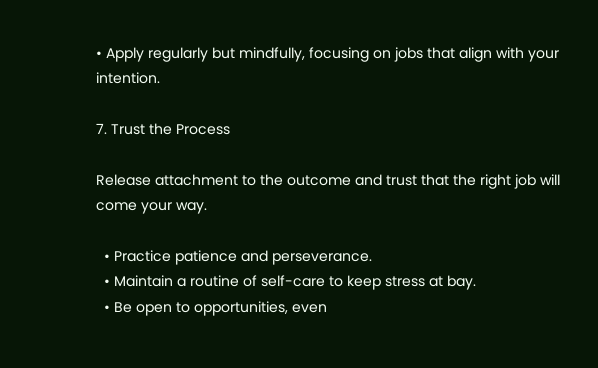• Apply regularly but mindfully, focusing on jobs that align with your intention.

7. Trust the Process

Release attachment to the outcome and trust that the right job will come your way.

  • Practice patience and perseverance.
  • Maintain a routine of self-care to keep stress at bay.
  • Be open to opportunities, even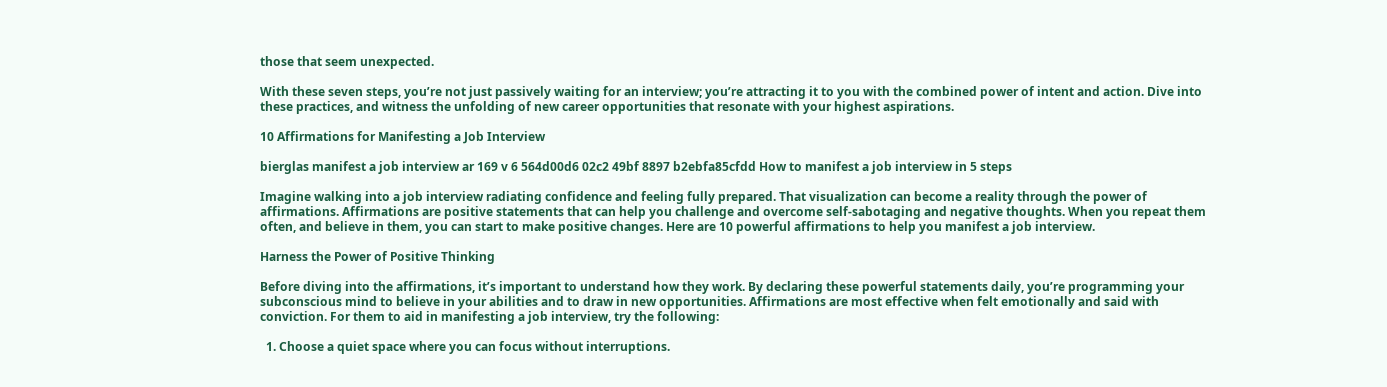those that seem unexpected.

With these seven steps, you’re not just passively waiting for an interview; you’re attracting it to you with the combined power of intent and action. Dive into these practices, and witness the unfolding of new career opportunities that resonate with your highest aspirations.

10 Affirmations for Manifesting a Job Interview

bierglas manifest a job interview ar 169 v 6 564d00d6 02c2 49bf 8897 b2ebfa85cfdd How to manifest a job interview in 5 steps

Imagine walking into a job interview radiating confidence and feeling fully prepared. That visualization can become a reality through the power of affirmations. Affirmations are positive statements that can help you challenge and overcome self-sabotaging and negative thoughts. When you repeat them often, and believe in them, you can start to make positive changes. Here are 10 powerful affirmations to help you manifest a job interview.

Harness the Power of Positive Thinking

Before diving into the affirmations, it’s important to understand how they work. By declaring these powerful statements daily, you’re programming your subconscious mind to believe in your abilities and to draw in new opportunities. Affirmations are most effective when felt emotionally and said with conviction. For them to aid in manifesting a job interview, try the following:

  1. Choose a quiet space where you can focus without interruptions.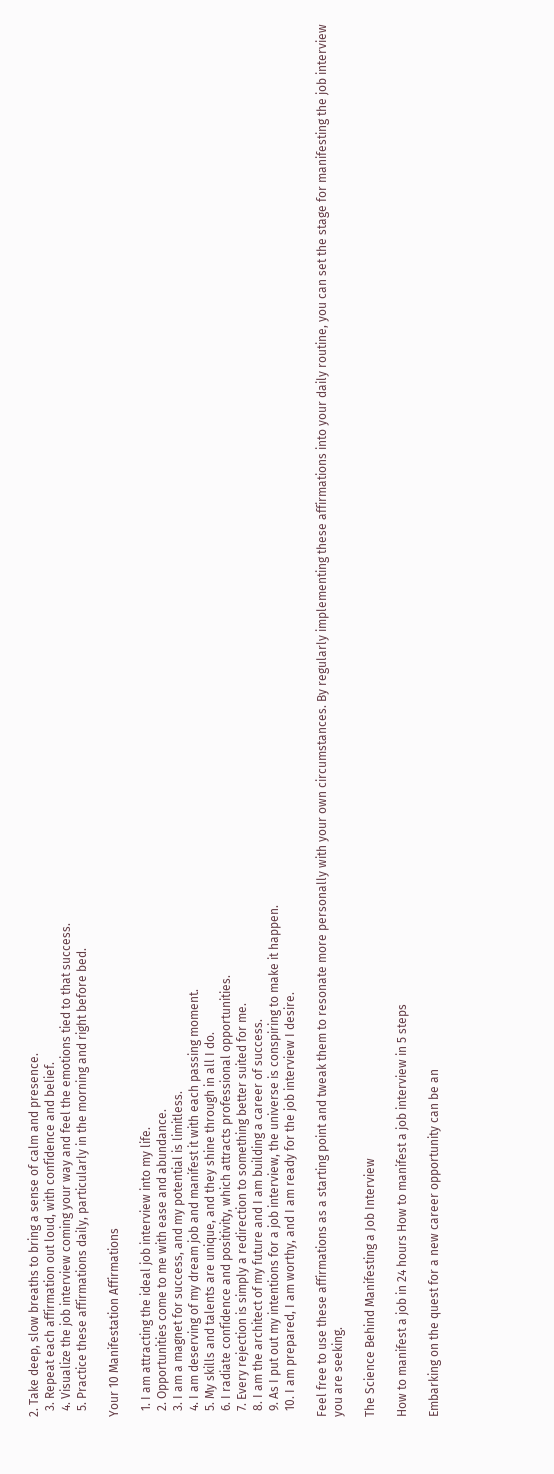2. Take deep, slow breaths to bring a sense of calm and presence.
  3. Repeat each affirmation out loud, with confidence and belief.
  4. Visualize the job interview coming your way and feel the emotions tied to that success.
  5. Practice these affirmations daily, particularly in the morning and right before bed.

Your 10 Manifestation Affirmations

  1. I am attracting the ideal job interview into my life.
  2. Opportunities come to me with ease and abundance.
  3. I am a magnet for success, and my potential is limitless.
  4. I am deserving of my dream job and manifest it with each passing moment.
  5. My skills and talents are unique, and they shine through in all I do.
  6. I radiate confidence and positivity, which attracts professional opportunities.
  7. Every rejection is simply a redirection to something better suited for me.
  8. I am the architect of my future and I am building a career of success.
  9. As I put out my intentions for a job interview, the universe is conspiring to make it happen.
  10. I am prepared, I am worthy, and I am ready for the job interview I desire.

Feel free to use these affirmations as a starting point and tweak them to resonate more personally with your own circumstances. By regularly implementing these affirmations into your daily routine, you can set the stage for manifesting the job interview you are seeking.

The Science Behind Manifesting a Job Interview

How to manifest a job in 24 hours How to manifest a job interview in 5 steps

Embarking on the quest for a new career opportunity can be an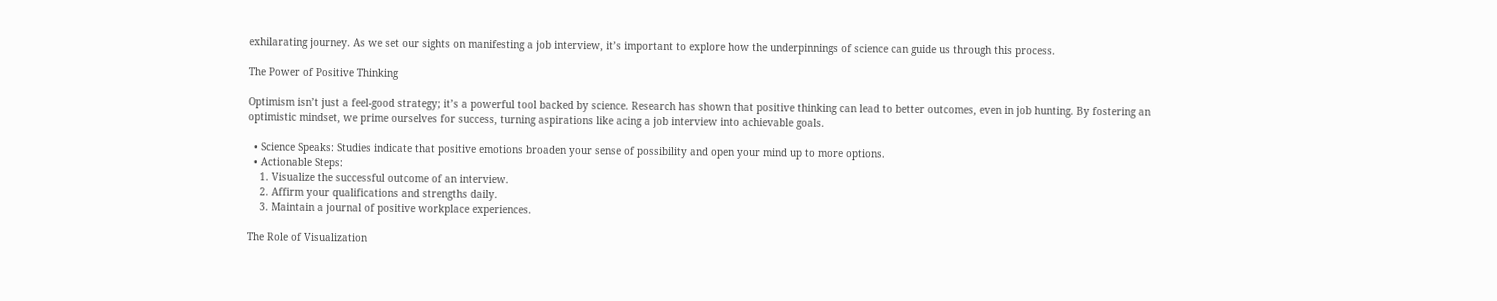exhilarating journey. As we set our sights on manifesting a job interview, it’s important to explore how the underpinnings of science can guide us through this process.

The Power of Positive Thinking

Optimism isn’t just a feel-good strategy; it’s a powerful tool backed by science. Research has shown that positive thinking can lead to better outcomes, even in job hunting. By fostering an optimistic mindset, we prime ourselves for success, turning aspirations like acing a job interview into achievable goals.

  • Science Speaks: Studies indicate that positive emotions broaden your sense of possibility and open your mind up to more options.
  • Actionable Steps:
    1. Visualize the successful outcome of an interview.
    2. Affirm your qualifications and strengths daily.
    3. Maintain a journal of positive workplace experiences.

The Role of Visualization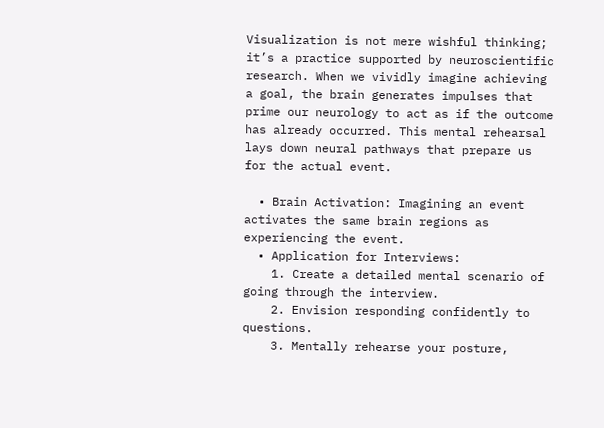Visualization is not mere wishful thinking; it’s a practice supported by neuroscientific research. When we vividly imagine achieving a goal, the brain generates impulses that prime our neurology to act as if the outcome has already occurred. This mental rehearsal lays down neural pathways that prepare us for the actual event.

  • Brain Activation: Imagining an event activates the same brain regions as experiencing the event.
  • Application for Interviews:
    1. Create a detailed mental scenario of going through the interview.
    2. Envision responding confidently to questions.
    3. Mentally rehearse your posture,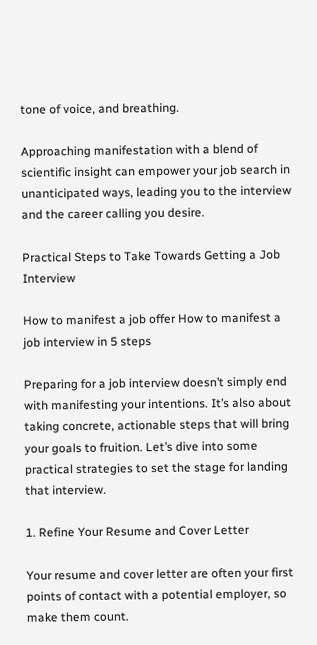tone of voice, and breathing.

Approaching manifestation with a blend of scientific insight can empower your job search in unanticipated ways, leading you to the interview and the career calling you desire.

Practical Steps to Take Towards Getting a Job Interview

How to manifest a job offer How to manifest a job interview in 5 steps

Preparing for a job interview doesn’t simply end with manifesting your intentions. It’s also about taking concrete, actionable steps that will bring your goals to fruition. Let’s dive into some practical strategies to set the stage for landing that interview.

1. Refine Your Resume and Cover Letter

Your resume and cover letter are often your first points of contact with a potential employer, so make them count.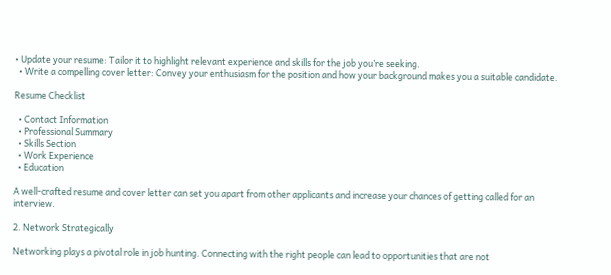• Update your resume: Tailor it to highlight relevant experience and skills for the job you’re seeking.
  • Write a compelling cover letter: Convey your enthusiasm for the position and how your background makes you a suitable candidate.

Resume Checklist

  • Contact Information
  • Professional Summary
  • Skills Section
  • Work Experience
  • Education

A well-crafted resume and cover letter can set you apart from other applicants and increase your chances of getting called for an interview.

2. Network Strategically

Networking plays a pivotal role in job hunting. Connecting with the right people can lead to opportunities that are not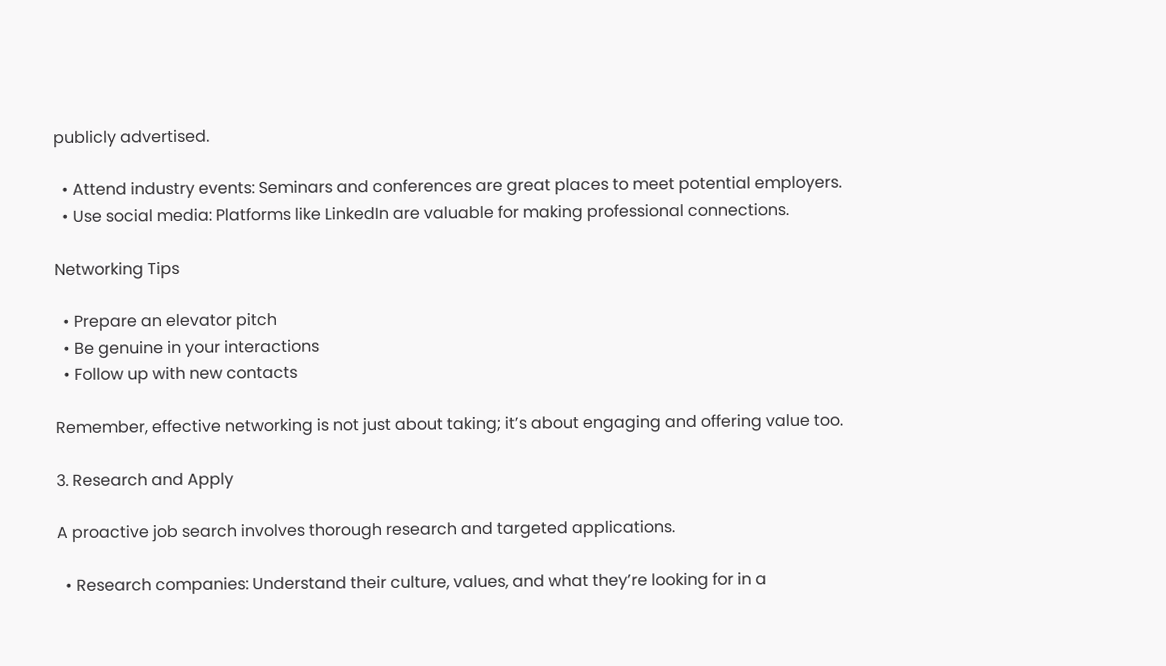publicly advertised.

  • Attend industry events: Seminars and conferences are great places to meet potential employers.
  • Use social media: Platforms like LinkedIn are valuable for making professional connections.

Networking Tips

  • Prepare an elevator pitch
  • Be genuine in your interactions
  • Follow up with new contacts

Remember, effective networking is not just about taking; it’s about engaging and offering value too.

3. Research and Apply

A proactive job search involves thorough research and targeted applications.

  • Research companies: Understand their culture, values, and what they’re looking for in a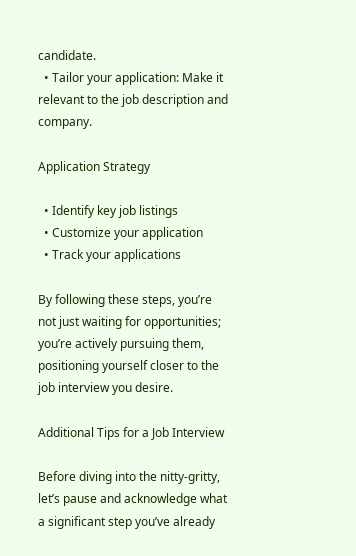candidate.
  • Tailor your application: Make it relevant to the job description and company.

Application Strategy

  • Identify key job listings
  • Customize your application
  • Track your applications

By following these steps, you’re not just waiting for opportunities; you’re actively pursuing them, positioning yourself closer to the job interview you desire.

Additional Tips for a Job Interview

Before diving into the nitty-gritty, let’s pause and acknowledge what a significant step you’ve already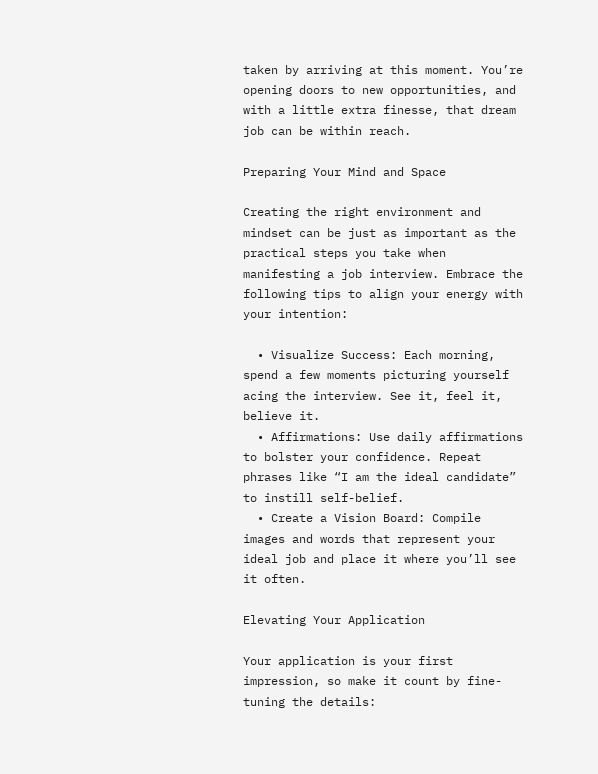taken by arriving at this moment. You’re opening doors to new opportunities, and with a little extra finesse, that dream job can be within reach.

Preparing Your Mind and Space

Creating the right environment and mindset can be just as important as the practical steps you take when manifesting a job interview. Embrace the following tips to align your energy with your intention:

  • Visualize Success: Each morning, spend a few moments picturing yourself acing the interview. See it, feel it, believe it.
  • Affirmations: Use daily affirmations to bolster your confidence. Repeat phrases like “I am the ideal candidate” to instill self-belief.
  • Create a Vision Board: Compile images and words that represent your ideal job and place it where you’ll see it often.

Elevating Your Application

Your application is your first impression, so make it count by fine-tuning the details: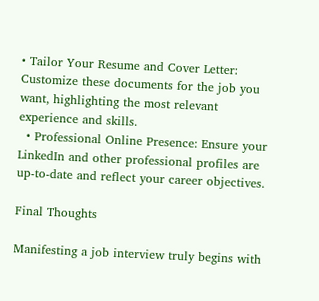• Tailor Your Resume and Cover Letter: Customize these documents for the job you want, highlighting the most relevant experience and skills.
  • Professional Online Presence: Ensure your LinkedIn and other professional profiles are up-to-date and reflect your career objectives.

Final Thoughts

Manifesting a job interview truly begins with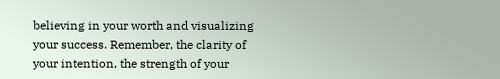believing in your worth and visualizing your success. Remember, the clarity of your intention, the strength of your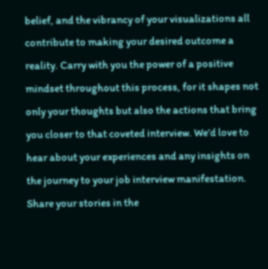belief, and the vibrancy of your visualizations all contribute to making your desired outcome a reality. Carry with you the power of a positive mindset throughout this process, for it shapes not only your thoughts but also the actions that bring you closer to that coveted interview. We’d love to hear about your experiences and any insights on the journey to your job interview manifestation. Share your stories in the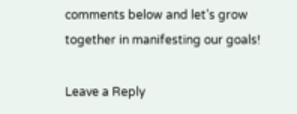comments below and let’s grow together in manifesting our goals!

Leave a Reply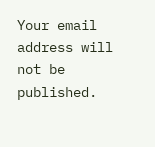Your email address will not be published.